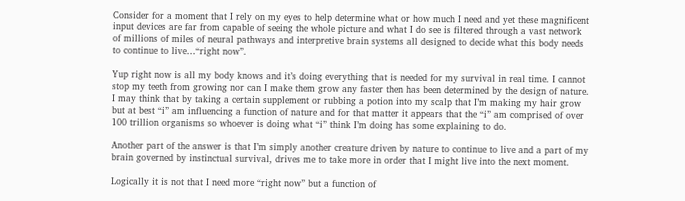Consider for a moment that I rely on my eyes to help determine what or how much I need and yet these magnificent input devices are far from capable of seeing the whole picture and what I do see is filtered through a vast network of millions of miles of neural pathways and interpretive brain systems all designed to decide what this body needs to continue to live…“right now”.

Yup right now is all my body knows and it’s doing everything that is needed for my survival in real time. I cannot stop my teeth from growing nor can I make them grow any faster then has been determined by the design of nature. I may think that by taking a certain supplement or rubbing a potion into my scalp that I’m making my hair grow but at best “i” am influencing a function of nature and for that matter it appears that the “i” am comprised of over 100 trillion organisms so whoever is doing what “i” think I’m doing has some explaining to do.

Another part of the answer is that I’m simply another creature driven by nature to continue to live and a part of my brain governed by instinctual survival, drives me to take more in order that I might live into the next moment.

Logically it is not that I need more “right now” but a function of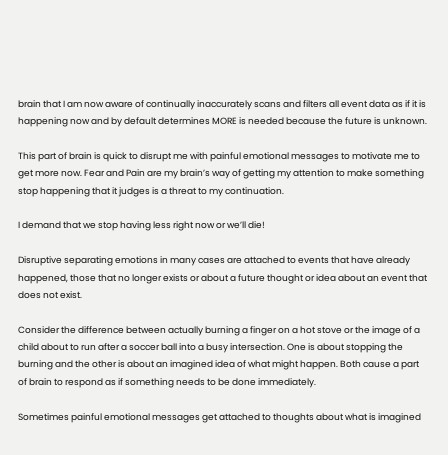brain that I am now aware of continually inaccurately scans and filters all event data as if it is happening now and by default determines MORE is needed because the future is unknown.

This part of brain is quick to disrupt me with painful emotional messages to motivate me to get more now. Fear and Pain are my brain’s way of getting my attention to make something stop happening that it judges is a threat to my continuation.

I demand that we stop having less right now or we’ll die!

Disruptive separating emotions in many cases are attached to events that have already happened, those that no longer exists or about a future thought or idea about an event that does not exist.

Consider the difference between actually burning a finger on a hot stove or the image of a child about to run after a soccer ball into a busy intersection. One is about stopping the burning and the other is about an imagined idea of what might happen. Both cause a part of brain to respond as if something needs to be done immediately.

Sometimes painful emotional messages get attached to thoughts about what is imagined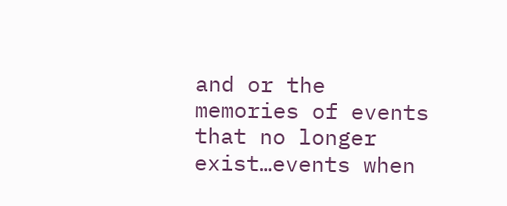and or the memories of events that no longer exist…events when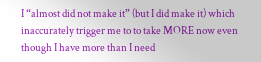I “almost did not make it” (but I did make it) which inaccurately trigger me to to take MORE now even though I have more than I need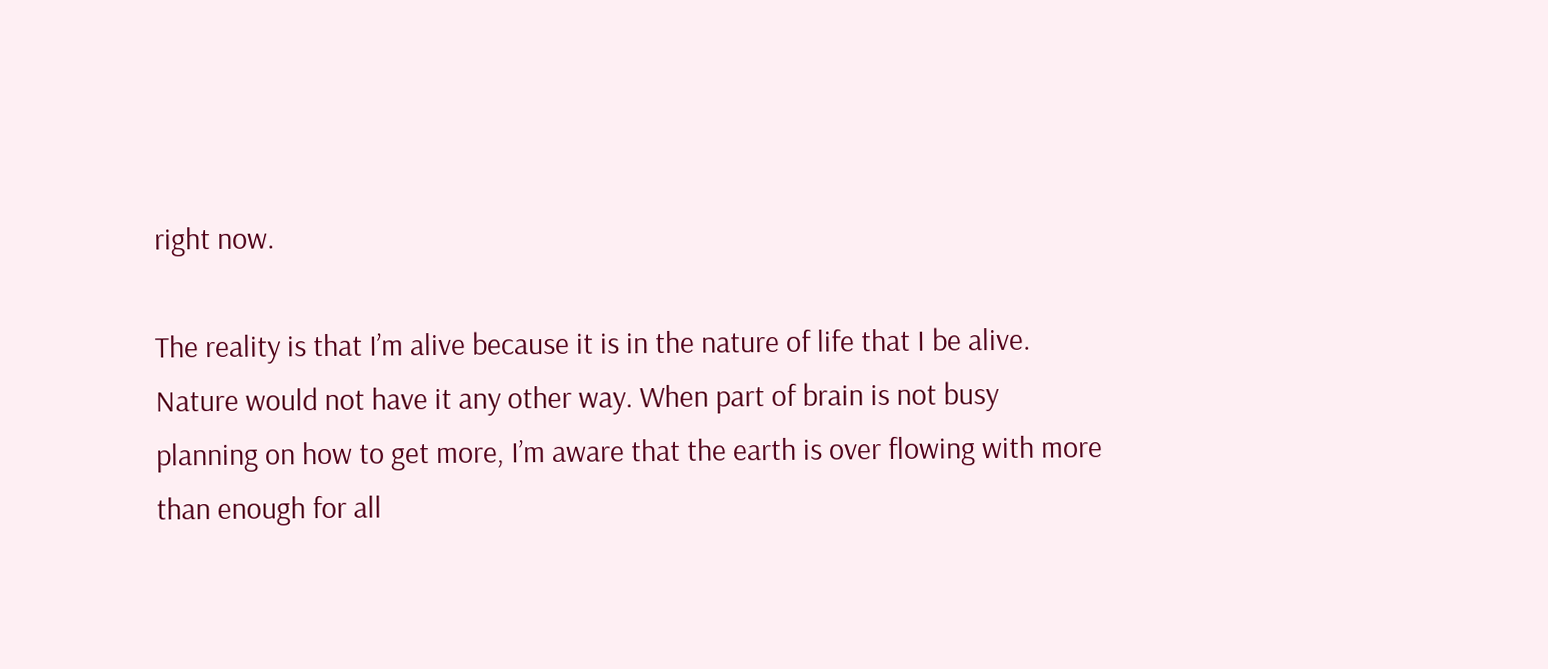right now.

The reality is that I’m alive because it is in the nature of life that I be alive. Nature would not have it any other way. When part of brain is not busy planning on how to get more, I’m aware that the earth is over flowing with more than enough for all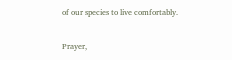of our species to live comfortably.

Prayer,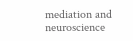mediation and neuroscience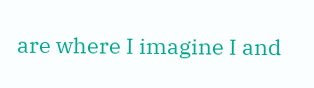are where I imagine I and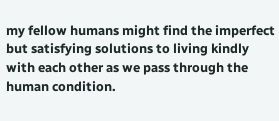my fellow humans might find the imperfect but satisfying solutions to living kindly with each other as we pass through the human condition.